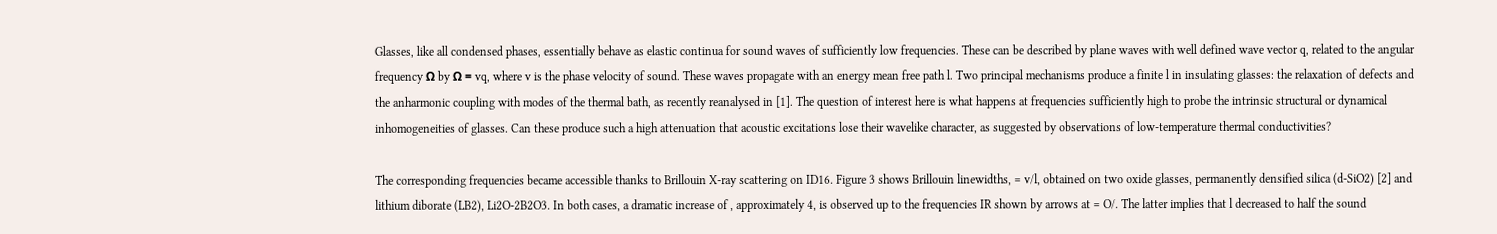Glasses, like all condensed phases, essentially behave as elastic continua for sound waves of sufficiently low frequencies. These can be described by plane waves with well defined wave vector q, related to the angular frequency Ω by Ω = vq, where v is the phase velocity of sound. These waves propagate with an energy mean free path l. Two principal mechanisms produce a finite l in insulating glasses: the relaxation of defects and the anharmonic coupling with modes of the thermal bath, as recently reanalysed in [1]. The question of interest here is what happens at frequencies sufficiently high to probe the intrinsic structural or dynamical inhomogeneities of glasses. Can these produce such a high attenuation that acoustic excitations lose their wavelike character, as suggested by observations of low-temperature thermal conductivities?

The corresponding frequencies became accessible thanks to Brillouin X-ray scattering on ID16. Figure 3 shows Brillouin linewidths, = v/l, obtained on two oxide glasses, permanently densified silica (d-SiO2) [2] and lithium diborate (LB2), Li2O-2B2O3. In both cases, a dramatic increase of , approximately 4, is observed up to the frequencies IR shown by arrows at = O/. The latter implies that l decreased to half the sound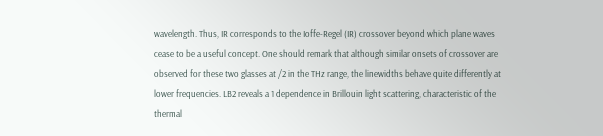wavelength. Thus, IR corresponds to the Ioffe-Regel (IR) crossover beyond which plane waves cease to be a useful concept. One should remark that although similar onsets of crossover are observed for these two glasses at /2 in the THz range, the linewidths behave quite differently at lower frequencies. LB2 reveals a 1 dependence in Brillouin light scattering, characteristic of the thermal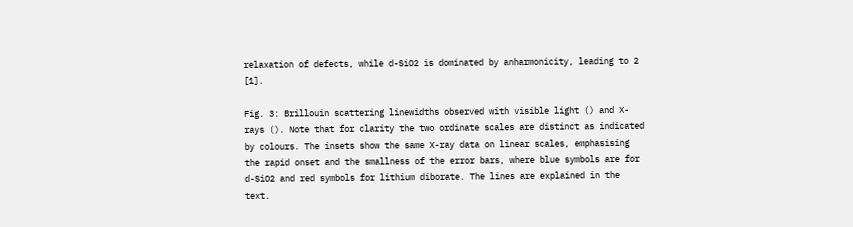relaxation of defects, while d-SiO2 is dominated by anharmonicity, leading to 2 [1].

Fig. 3: Brillouin scattering linewidths observed with visible light () and X-rays (). Note that for clarity the two ordinate scales are distinct as indicated by colours. The insets show the same X-ray data on linear scales, emphasising the rapid onset and the smallness of the error bars, where blue symbols are for d-SiO2 and red symbols for lithium diborate. The lines are explained in the text.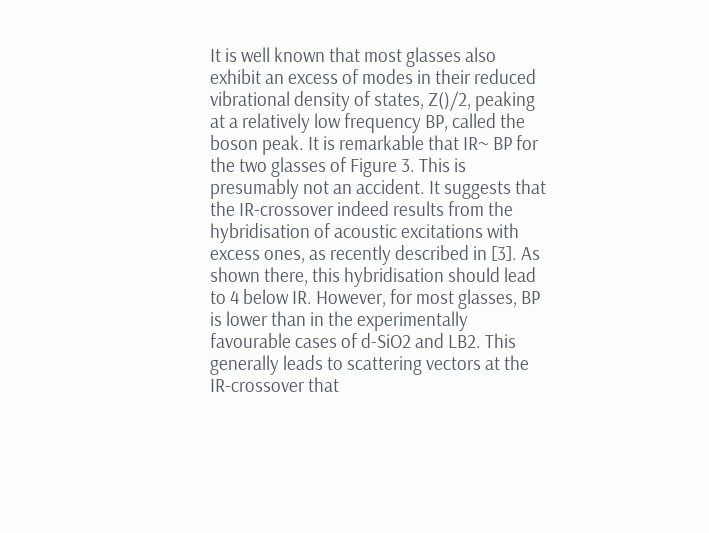It is well known that most glasses also exhibit an excess of modes in their reduced vibrational density of states, Z()/2, peaking at a relatively low frequency BP, called the boson peak. It is remarkable that IR~ BP for the two glasses of Figure 3. This is presumably not an accident. It suggests that the IR-crossover indeed results from the hybridisation of acoustic excitations with excess ones, as recently described in [3]. As shown there, this hybridisation should lead to 4 below IR. However, for most glasses, BP is lower than in the experimentally favourable cases of d-SiO2 and LB2. This generally leads to scattering vectors at the IR-crossover that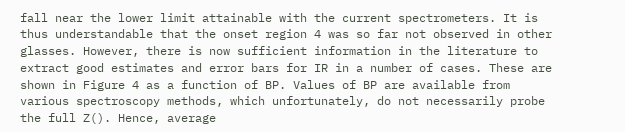fall near the lower limit attainable with the current spectrometers. It is thus understandable that the onset region 4 was so far not observed in other glasses. However, there is now sufficient information in the literature to extract good estimates and error bars for IR in a number of cases. These are shown in Figure 4 as a function of BP. Values of BP are available from various spectroscopy methods, which unfortunately, do not necessarily probe the full Z(). Hence, average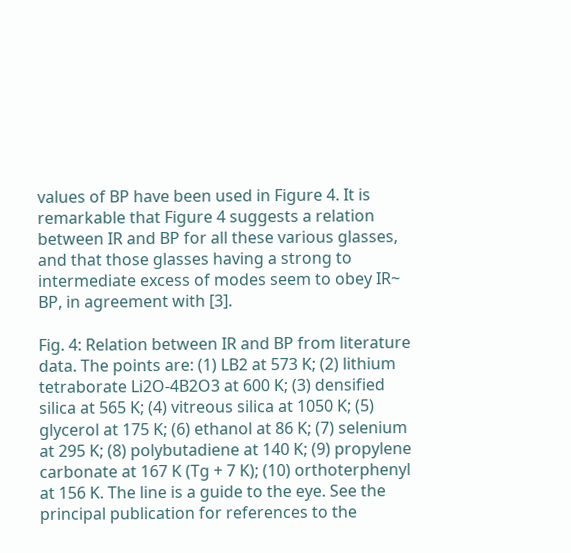values of BP have been used in Figure 4. It is remarkable that Figure 4 suggests a relation between IR and BP for all these various glasses, and that those glasses having a strong to intermediate excess of modes seem to obey IR~ BP, in agreement with [3].

Fig. 4: Relation between IR and BP from literature data. The points are: (1) LB2 at 573 K; (2) lithium tetraborate Li2O-4B2O3 at 600 K; (3) densified silica at 565 K; (4) vitreous silica at 1050 K; (5) glycerol at 175 K; (6) ethanol at 86 K; (7) selenium at 295 K; (8) polybutadiene at 140 K; (9) propylene carbonate at 167 K (Tg + 7 K); (10) orthoterphenyl at 156 K. The line is a guide to the eye. See the principal publication for references to the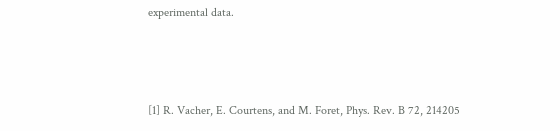experimental data.



[1] R. Vacher, E. Courtens, and M. Foret, Phys. Rev. B 72, 214205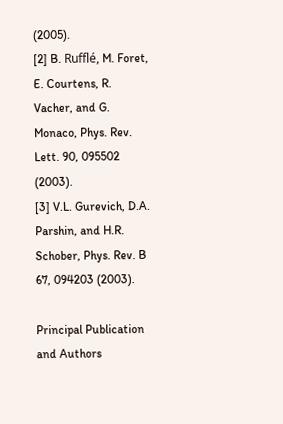(2005).
[2] B. Rufflé, M. Foret, E. Courtens, R. Vacher, and G. Monaco, Phys. Rev. Lett. 90, 095502 (2003).
[3] V.L. Gurevich, D.A. Parshin, and H.R. Schober, Phys. Rev. B 67, 094203 (2003).

Principal Publication and Authors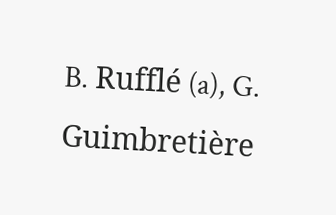B. Rufflé (a), G. Guimbretière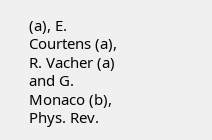(a), E. Courtens (a), R. Vacher (a) and G. Monaco (b), Phys. Rev.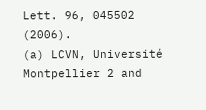Lett. 96, 045502 (2006).
(a) LCVN, Université Montpellier 2 and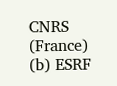CNRS (France)
(b) ESRF